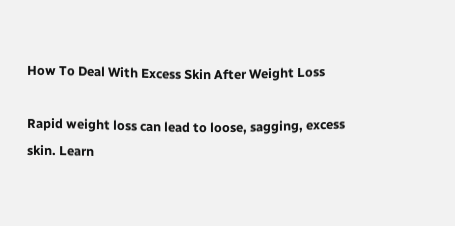How To Deal With Excess Skin After Weight Loss

Rapid weight loss can lead to loose, sagging, excess skin. Learn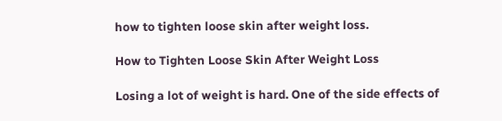how to tighten loose skin after weight loss.

How to Tighten Loose Skin After Weight Loss

Losing a lot of weight is hard. One of the side effects of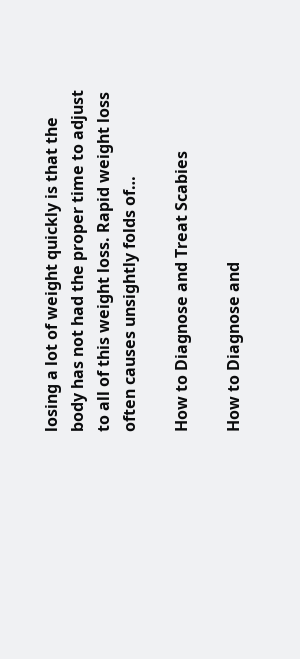losing a lot of weight quickly is that the body has not had the proper time to adjust to all of this weight loss. Rapid weight loss often causes unsightly folds of…

How to Diagnose and Treat Scabies

How to Diagnose and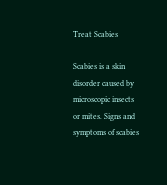Treat Scabies

Scabies is a skin disorder caused by microscopic insects or mites. Signs and symptoms of scabies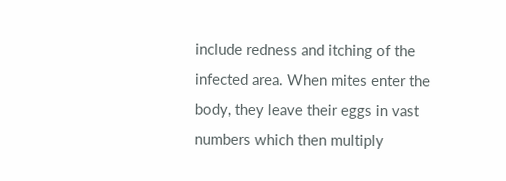include redness and itching of the infected area. When mites enter the body, they leave their eggs in vast numbers which then multiply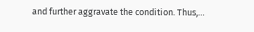and further aggravate the condition. Thus,…